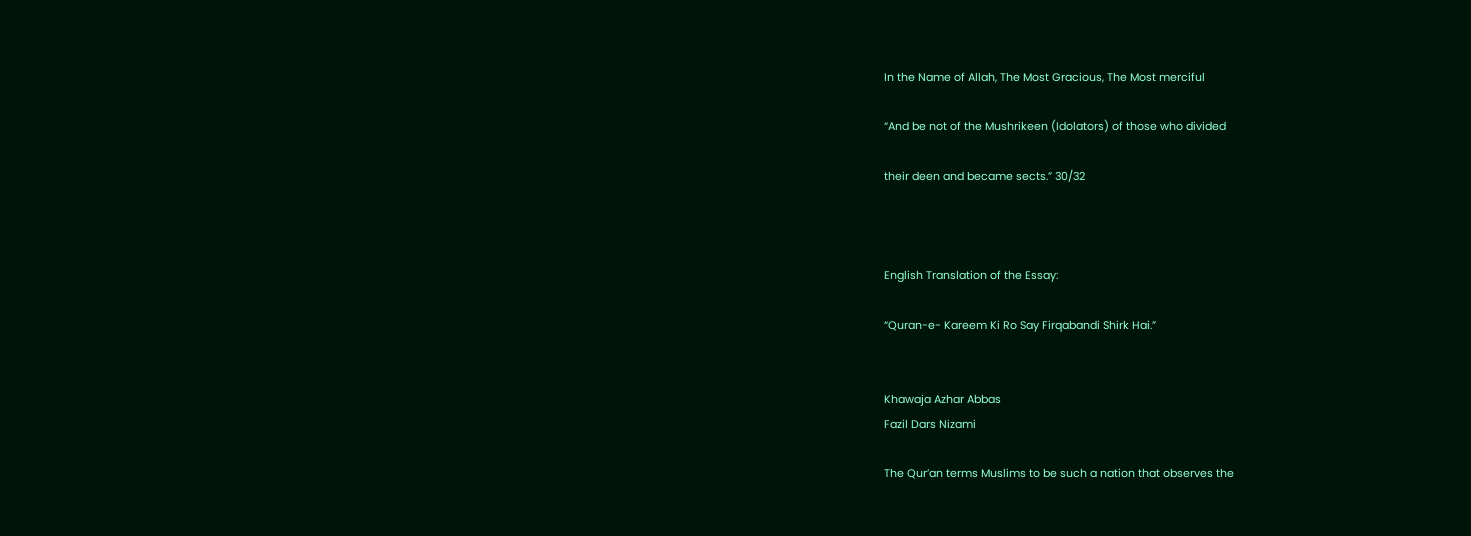In the Name of Allah, The Most Gracious, The Most merciful

“And be not of the Mushrikeen (Idolators) of those who divided

their deen and became sects.” 30/32



English Translation of the Essay:

“Quran-e- Kareem Ki Ro Say Firqabandi Shirk Hai.”


Khawaja Azhar Abbas
Fazil Dars Nizami

The Qur’an terms Muslims to be such a nation that observes the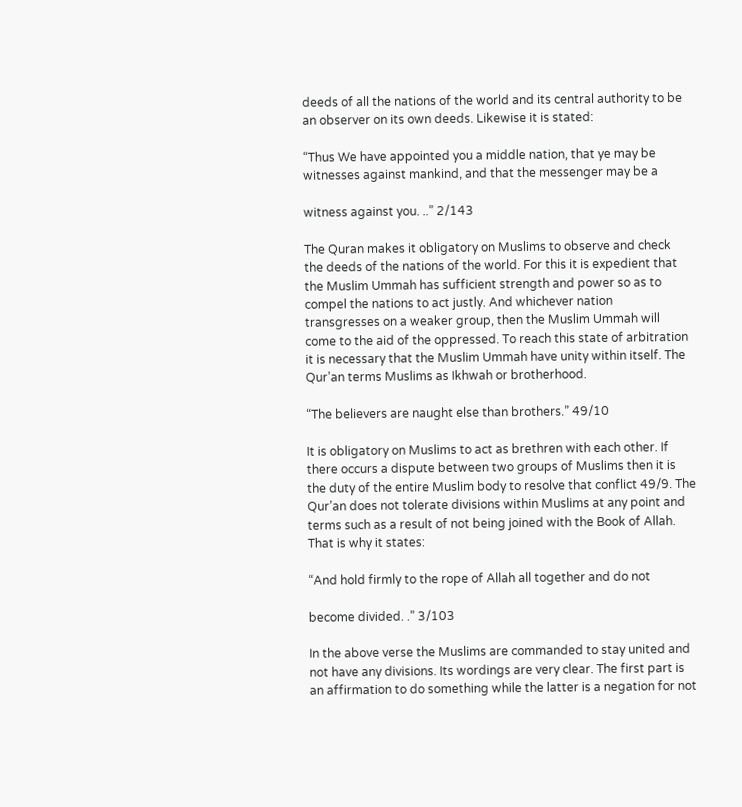deeds of all the nations of the world and its central authority to be
an observer on its own deeds. Likewise it is stated:

“Thus We have appointed you a middle nation, that ye may be
witnesses against mankind, and that the messenger may be a

witness against you. ..” 2/143

The Quran makes it obligatory on Muslims to observe and check
the deeds of the nations of the world. For this it is expedient that
the Muslim Ummah has sufficient strength and power so as to
compel the nations to act justly. And whichever nation
transgresses on a weaker group, then the Muslim Ummah will
come to the aid of the oppressed. To reach this state of arbitration
it is necessary that the Muslim Ummah have unity within itself. The
Qur’an terms Muslims as Ikhwah or brotherhood.

“The believers are naught else than brothers.” 49/10

It is obligatory on Muslims to act as brethren with each other. If
there occurs a dispute between two groups of Muslims then it is
the duty of the entire Muslim body to resolve that conflict 49/9. The
Qur’an does not tolerate divisions within Muslims at any point and
terms such as a result of not being joined with the Book of Allah.
That is why it states:

“And hold firmly to the rope of Allah all together and do not

become divided. .” 3/103

In the above verse the Muslims are commanded to stay united and
not have any divisions. Its wordings are very clear. The first part is
an affirmation to do something while the latter is a negation for not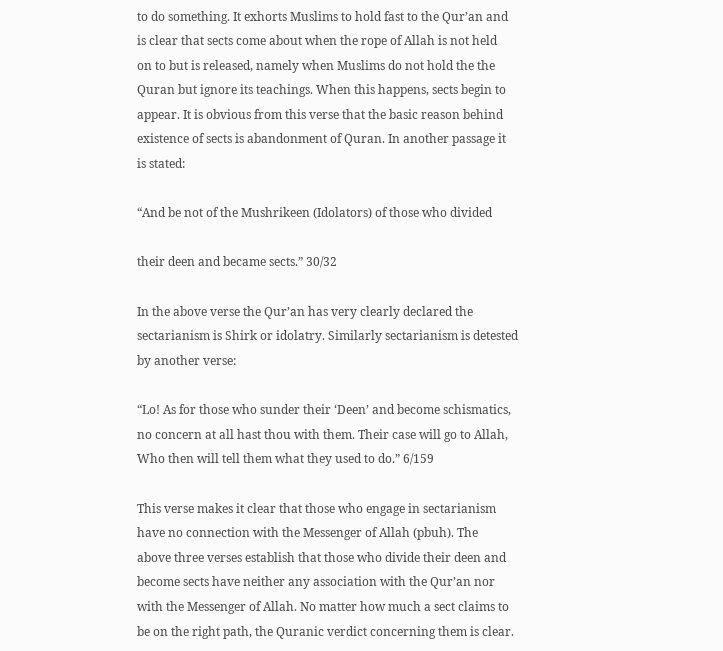to do something. It exhorts Muslims to hold fast to the Qur’an and
is clear that sects come about when the rope of Allah is not held
on to but is released, namely when Muslims do not hold the the
Quran but ignore its teachings. When this happens, sects begin to
appear. It is obvious from this verse that the basic reason behind
existence of sects is abandonment of Quran. In another passage it
is stated:

“And be not of the Mushrikeen (Idolators) of those who divided

their deen and became sects.” 30/32

In the above verse the Qur’an has very clearly declared the
sectarianism is Shirk or idolatry. Similarly sectarianism is detested
by another verse:

“Lo! As for those who sunder their ‘Deen’ and become schismatics,
no concern at all hast thou with them. Their case will go to Allah,
Who then will tell them what they used to do.” 6/159

This verse makes it clear that those who engage in sectarianism
have no connection with the Messenger of Allah (pbuh). The
above three verses establish that those who divide their deen and
become sects have neither any association with the Qur’an nor
with the Messenger of Allah. No matter how much a sect claims to
be on the right path, the Quranic verdict concerning them is clear.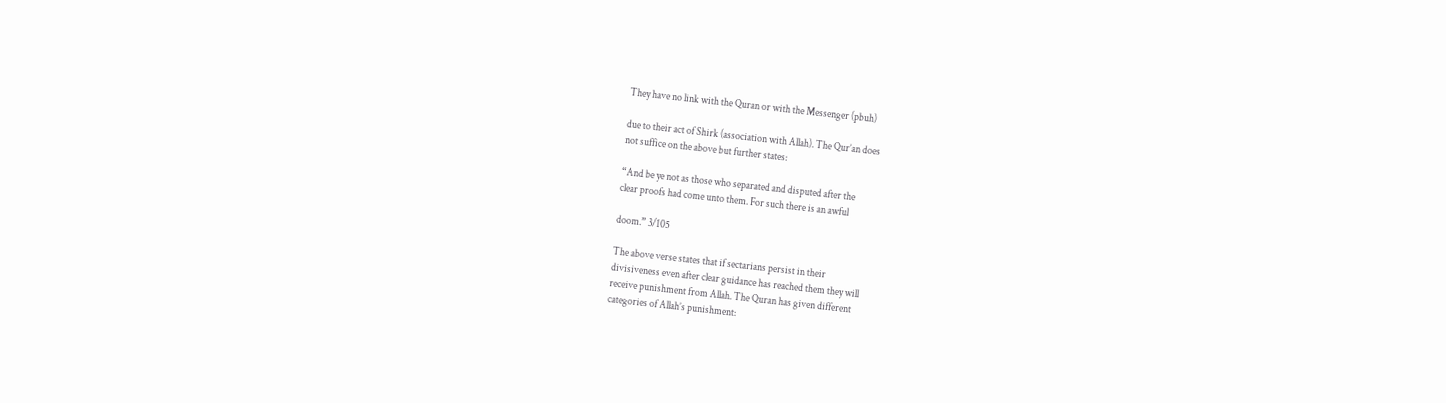They have no link with the Quran or with the Messenger (pbuh)

due to their act of Shirk (association with Allah). The Qur’an does
not suffice on the above but further states:

“And be ye not as those who separated and disputed after the
clear proofs had come unto them. For such there is an awful

doom.” 3/105

The above verse states that if sectarians persist in their
divisiveness even after clear guidance has reached them they will
receive punishment from Allah. The Quran has given different
categories of Allah’s punishment: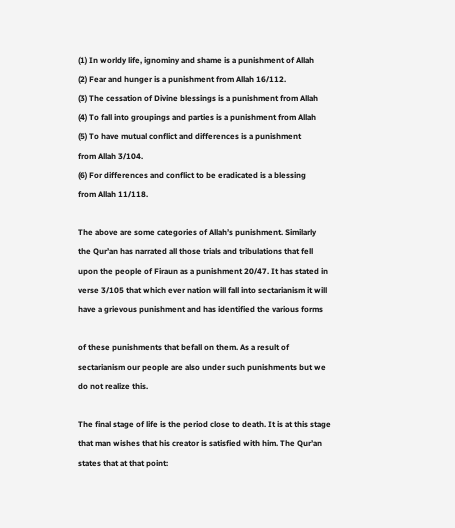(1) In worldy life, ignominy and shame is a punishment of Allah
(2) Fear and hunger is a punishment from Allah 16/112.
(3) The cessation of Divine blessings is a punishment from Allah
(4) To fall into groupings and parties is a punishment from Allah
(5) To have mutual conflict and differences is a punishment
from Allah 3/104.
(6) For differences and conflict to be eradicated is a blessing
from Allah 11/118.

The above are some categories of Allah’s punishment. Similarly
the Qur’an has narrated all those trials and tribulations that fell
upon the people of Firaun as a punishment 20/47. It has stated in
verse 3/105 that which ever nation will fall into sectarianism it will
have a grievous punishment and has identified the various forms

of these punishments that befall on them. As a result of
sectarianism our people are also under such punishments but we
do not realize this.

The final stage of life is the period close to death. It is at this stage
that man wishes that his creator is satisfied with him. The Qur’an
states that at that point: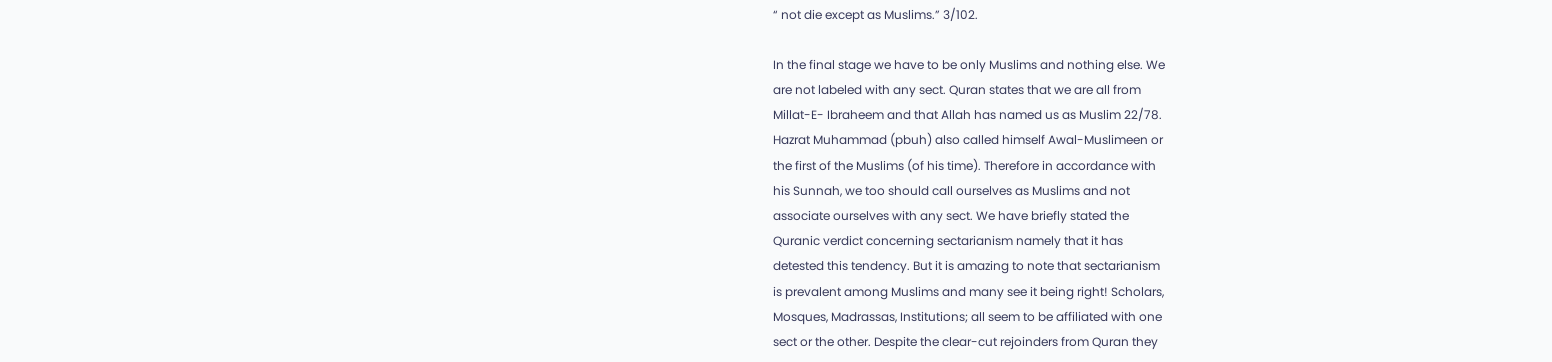“ not die except as Muslims.” 3/102.

In the final stage we have to be only Muslims and nothing else. We
are not labeled with any sect. Quran states that we are all from
Millat-E- Ibraheem and that Allah has named us as Muslim 22/78.
Hazrat Muhammad (pbuh) also called himself Awal-Muslimeen or
the first of the Muslims (of his time). Therefore in accordance with
his Sunnah, we too should call ourselves as Muslims and not
associate ourselves with any sect. We have briefly stated the
Quranic verdict concerning sectarianism namely that it has
detested this tendency. But it is amazing to note that sectarianism
is prevalent among Muslims and many see it being right! Scholars,
Mosques, Madrassas, Institutions; all seem to be affiliated with one
sect or the other. Despite the clear-cut rejoinders from Quran they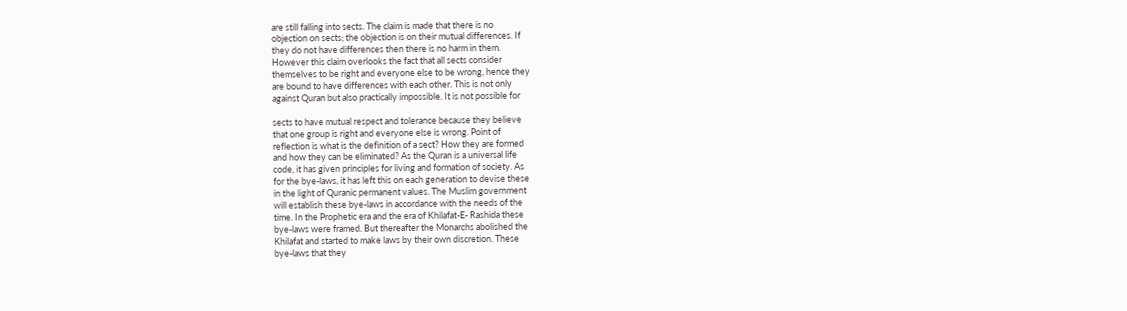are still falling into sects. The claim is made that there is no
objection on sects; the objection is on their mutual differences. If
they do not have differences then there is no harm in them.
However this claim overlooks the fact that all sects consider
themselves to be right and everyone else to be wrong, hence they
are bound to have differences with each other. This is not only
against Quran but also practically impossible. It is not possible for

sects to have mutual respect and tolerance because they believe
that one group is right and everyone else is wrong. Point of
reflection is what is the definition of a sect? How they are formed
and how they can be eliminated? As the Quran is a universal life
code, it has given principles for living and formation of society. As
for the bye-laws, it has left this on each generation to devise these
in the light of Quranic permanent values. The Muslim government
will establish these bye-laws in accordance with the needs of the
time. In the Prophetic era and the era of Khilafat-E- Rashida these
bye-laws were framed. But thereafter the Monarchs abolished the
Khilafat and started to make laws by their own discretion. These
bye-laws that they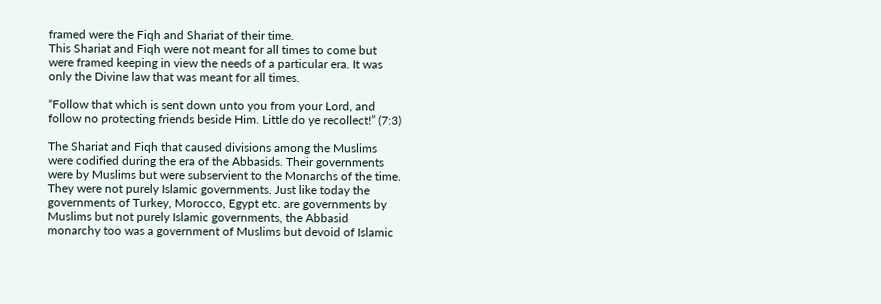framed were the Fiqh and Shariat of their time.
This Shariat and Fiqh were not meant for all times to come but
were framed keeping in view the needs of a particular era. It was
only the Divine law that was meant for all times.

“Follow that which is sent down unto you from your Lord, and
follow no protecting friends beside Him. Little do ye recollect!” (7:3)

The Shariat and Fiqh that caused divisions among the Muslims
were codified during the era of the Abbasids. Their governments
were by Muslims but were subservient to the Monarchs of the time.
They were not purely Islamic governments. Just like today the
governments of Turkey, Morocco, Egypt etc. are governments by
Muslims but not purely Islamic governments, the Abbasid
monarchy too was a government of Muslims but devoid of Islamic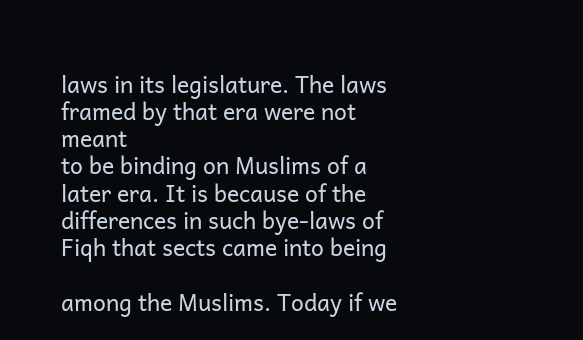laws in its legislature. The laws framed by that era were not meant
to be binding on Muslims of a later era. It is because of the
differences in such bye-laws of Fiqh that sects came into being

among the Muslims. Today if we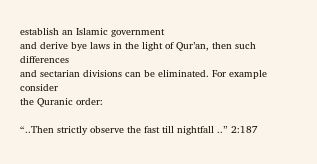establish an Islamic government
and derive bye laws in the light of Qur’an, then such differences
and sectarian divisions can be eliminated. For example consider
the Quranic order:

“..Then strictly observe the fast till nightfall ..” 2:187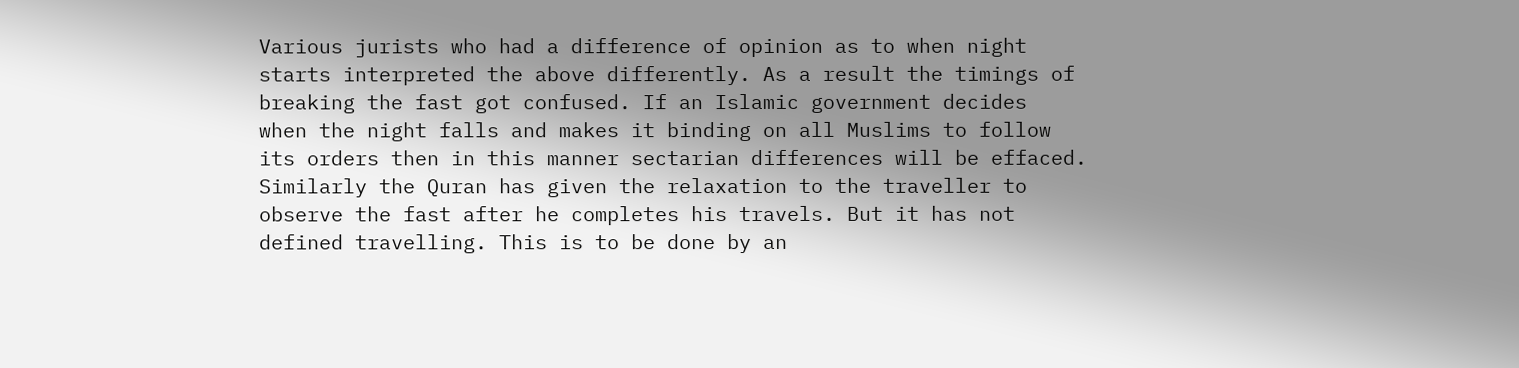Various jurists who had a difference of opinion as to when night
starts interpreted the above differently. As a result the timings of
breaking the fast got confused. If an Islamic government decides
when the night falls and makes it binding on all Muslims to follow
its orders then in this manner sectarian differences will be effaced.
Similarly the Quran has given the relaxation to the traveller to
observe the fast after he completes his travels. But it has not
defined travelling. This is to be done by an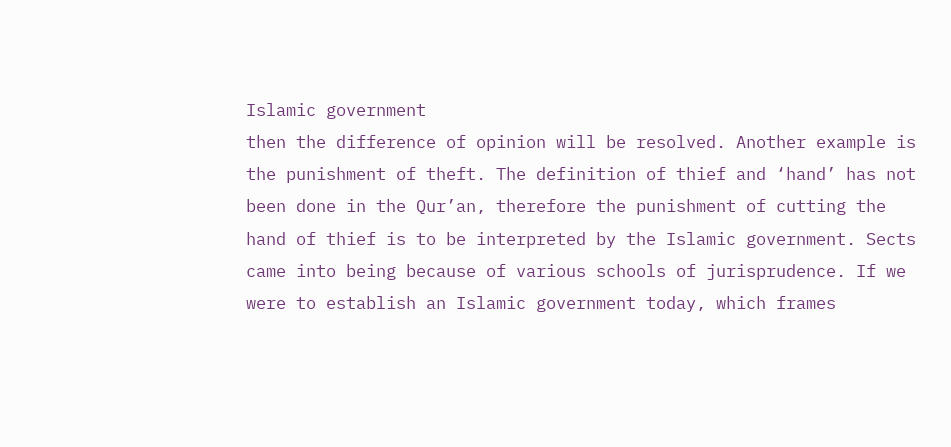Islamic government
then the difference of opinion will be resolved. Another example is
the punishment of theft. The definition of thief and ‘hand’ has not
been done in the Qur’an, therefore the punishment of cutting the
hand of thief is to be interpreted by the Islamic government. Sects
came into being because of various schools of jurisprudence. If we
were to establish an Islamic government today, which frames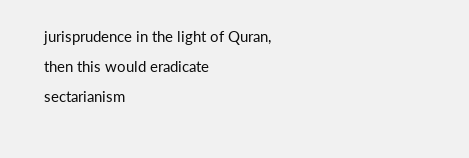jurisprudence in the light of Quran, then this would eradicate
sectarianism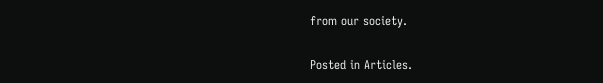from our society.

Posted in Articles.